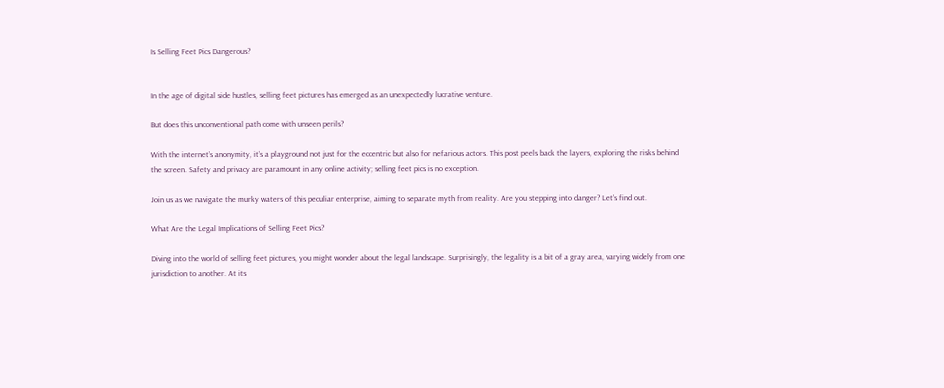Is Selling Feet Pics Dangerous?


In the age of digital side hustles, selling feet pictures has emerged as an unexpectedly lucrative venture.

But does this unconventional path come with unseen perils?

With the internet’s anonymity, it’s a playground not just for the eccentric but also for nefarious actors. This post peels back the layers, exploring the risks behind the screen. Safety and privacy are paramount in any online activity; selling feet pics is no exception.

Join us as we navigate the murky waters of this peculiar enterprise, aiming to separate myth from reality. Are you stepping into danger? Let’s find out.

What Are the Legal Implications of Selling Feet Pics?

Diving into the world of selling feet pictures, you might wonder about the legal landscape. Surprisingly, the legality is a bit of a gray area, varying widely from one jurisdiction to another. At its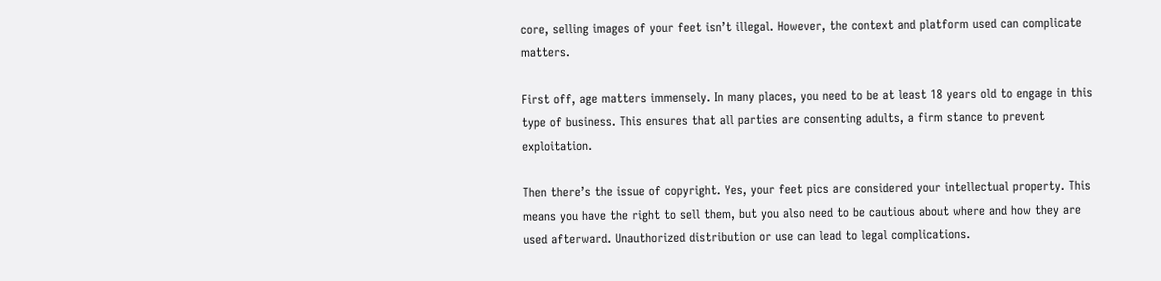core, selling images of your feet isn’t illegal. However, the context and platform used can complicate matters.

First off, age matters immensely. In many places, you need to be at least 18 years old to engage in this type of business. This ensures that all parties are consenting adults, a firm stance to prevent exploitation.

Then there’s the issue of copyright. Yes, your feet pics are considered your intellectual property. This means you have the right to sell them, but you also need to be cautious about where and how they are used afterward. Unauthorized distribution or use can lead to legal complications.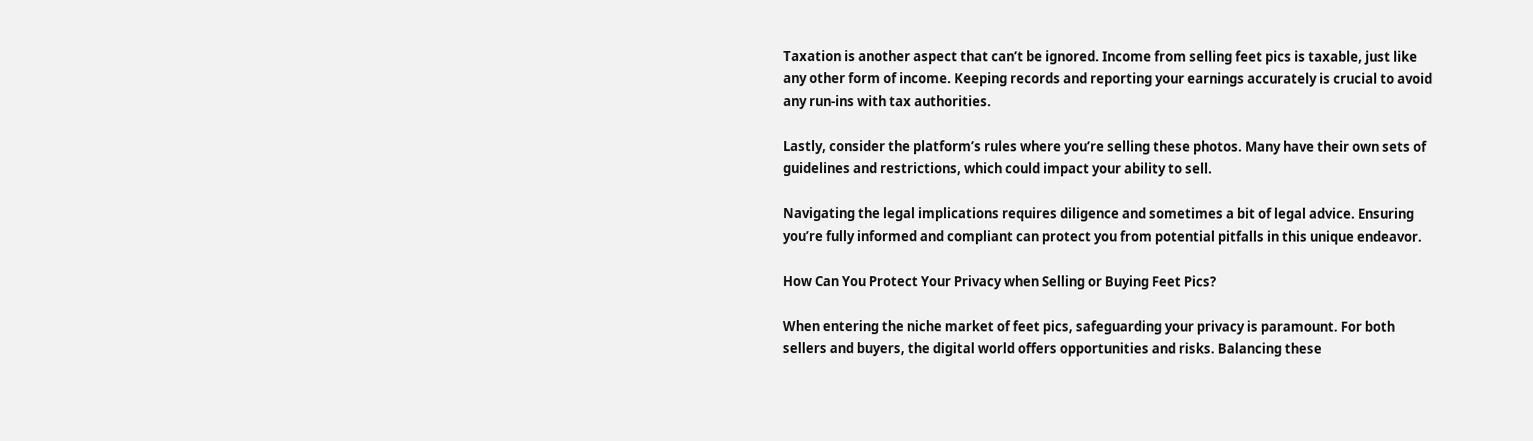Taxation is another aspect that can’t be ignored. Income from selling feet pics is taxable, just like any other form of income. Keeping records and reporting your earnings accurately is crucial to avoid any run-ins with tax authorities.

Lastly, consider the platform’s rules where you’re selling these photos. Many have their own sets of guidelines and restrictions, which could impact your ability to sell.

Navigating the legal implications requires diligence and sometimes a bit of legal advice. Ensuring you’re fully informed and compliant can protect you from potential pitfalls in this unique endeavor.

How Can You Protect Your Privacy when Selling or Buying Feet Pics?

When entering the niche market of feet pics, safeguarding your privacy is paramount. For both sellers and buyers, the digital world offers opportunities and risks. Balancing these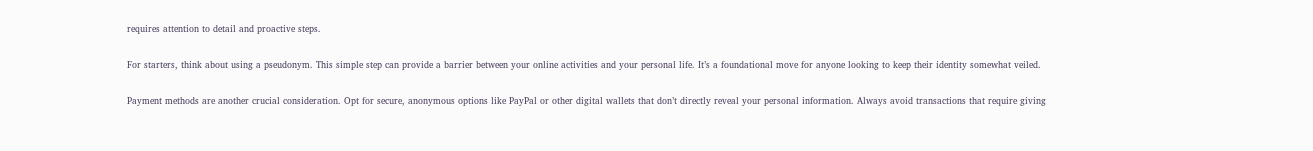requires attention to detail and proactive steps.

For starters, think about using a pseudonym. This simple step can provide a barrier between your online activities and your personal life. It’s a foundational move for anyone looking to keep their identity somewhat veiled.

Payment methods are another crucial consideration. Opt for secure, anonymous options like PayPal or other digital wallets that don’t directly reveal your personal information. Always avoid transactions that require giving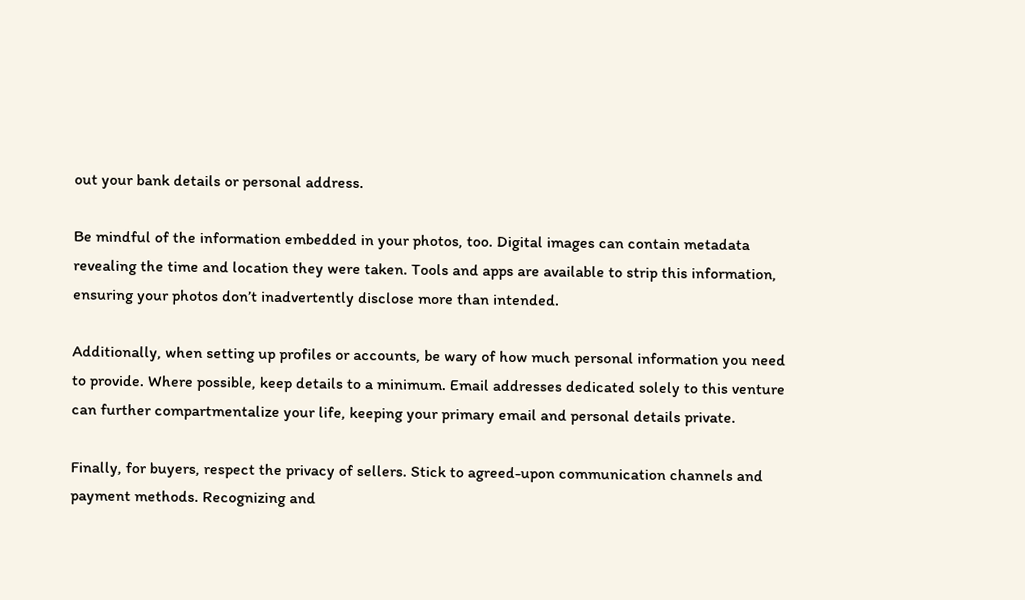out your bank details or personal address.

Be mindful of the information embedded in your photos, too. Digital images can contain metadata revealing the time and location they were taken. Tools and apps are available to strip this information, ensuring your photos don’t inadvertently disclose more than intended.

Additionally, when setting up profiles or accounts, be wary of how much personal information you need to provide. Where possible, keep details to a minimum. Email addresses dedicated solely to this venture can further compartmentalize your life, keeping your primary email and personal details private.

Finally, for buyers, respect the privacy of sellers. Stick to agreed-upon communication channels and payment methods. Recognizing and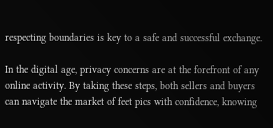respecting boundaries is key to a safe and successful exchange.

In the digital age, privacy concerns are at the forefront of any online activity. By taking these steps, both sellers and buyers can navigate the market of feet pics with confidence, knowing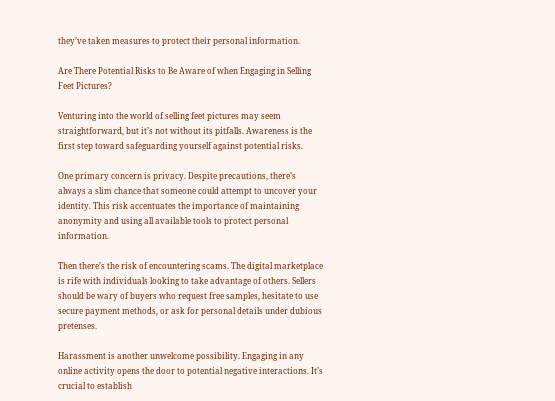they’ve taken measures to protect their personal information.

Are There Potential Risks to Be Aware of when Engaging in Selling Feet Pictures?

Venturing into the world of selling feet pictures may seem straightforward, but it’s not without its pitfalls. Awareness is the first step toward safeguarding yourself against potential risks.

One primary concern is privacy. Despite precautions, there’s always a slim chance that someone could attempt to uncover your identity. This risk accentuates the importance of maintaining anonymity and using all available tools to protect personal information.

Then there’s the risk of encountering scams. The digital marketplace is rife with individuals looking to take advantage of others. Sellers should be wary of buyers who request free samples, hesitate to use secure payment methods, or ask for personal details under dubious pretenses.

Harassment is another unwelcome possibility. Engaging in any online activity opens the door to potential negative interactions. It’s crucial to establish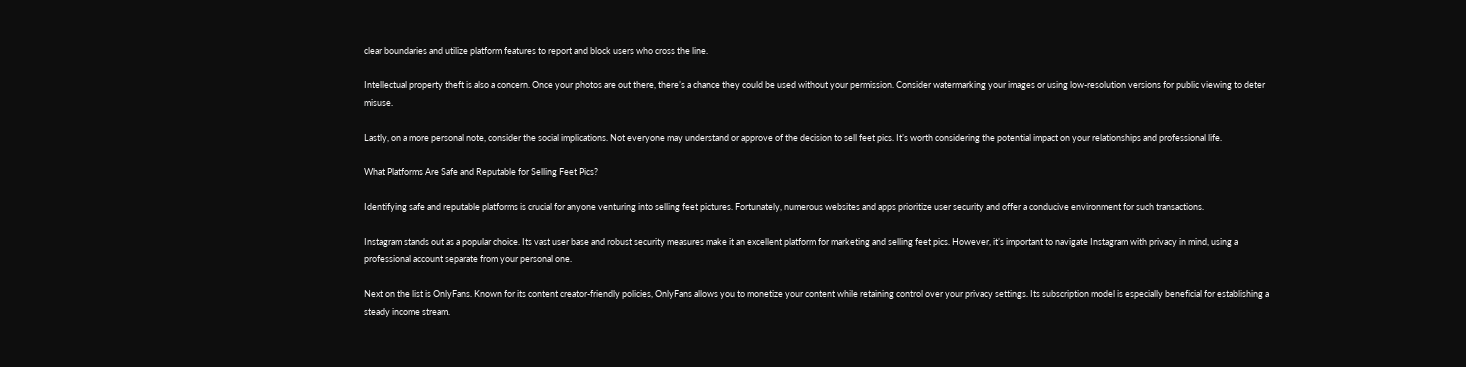clear boundaries and utilize platform features to report and block users who cross the line.

Intellectual property theft is also a concern. Once your photos are out there, there’s a chance they could be used without your permission. Consider watermarking your images or using low-resolution versions for public viewing to deter misuse.

Lastly, on a more personal note, consider the social implications. Not everyone may understand or approve of the decision to sell feet pics. It’s worth considering the potential impact on your relationships and professional life.

What Platforms Are Safe and Reputable for Selling Feet Pics?

Identifying safe and reputable platforms is crucial for anyone venturing into selling feet pictures. Fortunately, numerous websites and apps prioritize user security and offer a conducive environment for such transactions.

Instagram stands out as a popular choice. Its vast user base and robust security measures make it an excellent platform for marketing and selling feet pics. However, it’s important to navigate Instagram with privacy in mind, using a professional account separate from your personal one.

Next on the list is OnlyFans. Known for its content creator-friendly policies, OnlyFans allows you to monetize your content while retaining control over your privacy settings. Its subscription model is especially beneficial for establishing a steady income stream.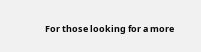For those looking for a more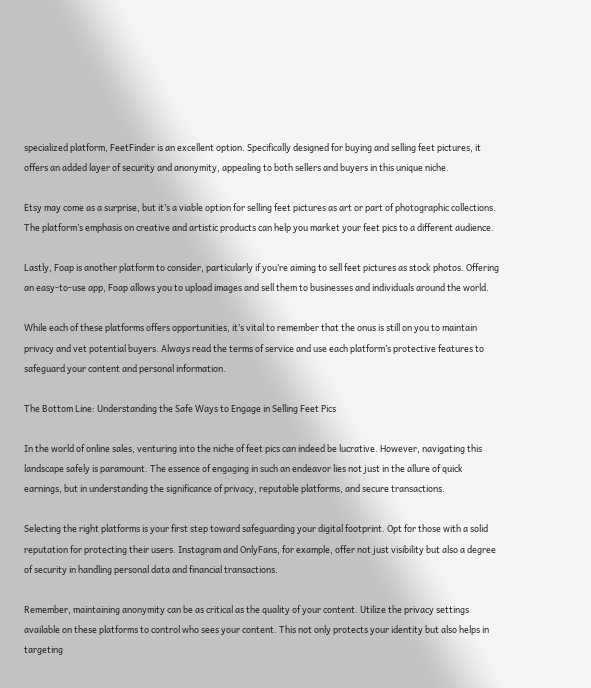specialized platform, FeetFinder is an excellent option. Specifically designed for buying and selling feet pictures, it offers an added layer of security and anonymity, appealing to both sellers and buyers in this unique niche.

Etsy may come as a surprise, but it’s a viable option for selling feet pictures as art or part of photographic collections. The platform’s emphasis on creative and artistic products can help you market your feet pics to a different audience.

Lastly, Foap is another platform to consider, particularly if you’re aiming to sell feet pictures as stock photos. Offering an easy-to-use app, Foap allows you to upload images and sell them to businesses and individuals around the world.

While each of these platforms offers opportunities, it’s vital to remember that the onus is still on you to maintain privacy and vet potential buyers. Always read the terms of service and use each platform’s protective features to safeguard your content and personal information.

The Bottom Line: Understanding the Safe Ways to Engage in Selling Feet Pics

In the world of online sales, venturing into the niche of feet pics can indeed be lucrative. However, navigating this landscape safely is paramount. The essence of engaging in such an endeavor lies not just in the allure of quick earnings, but in understanding the significance of privacy, reputable platforms, and secure transactions.

Selecting the right platforms is your first step toward safeguarding your digital footprint. Opt for those with a solid reputation for protecting their users. Instagram and OnlyFans, for example, offer not just visibility but also a degree of security in handling personal data and financial transactions.

Remember, maintaining anonymity can be as critical as the quality of your content. Utilize the privacy settings available on these platforms to control who sees your content. This not only protects your identity but also helps in targeting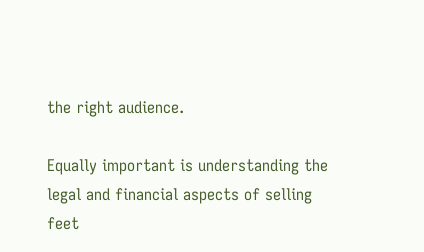the right audience.

Equally important is understanding the legal and financial aspects of selling feet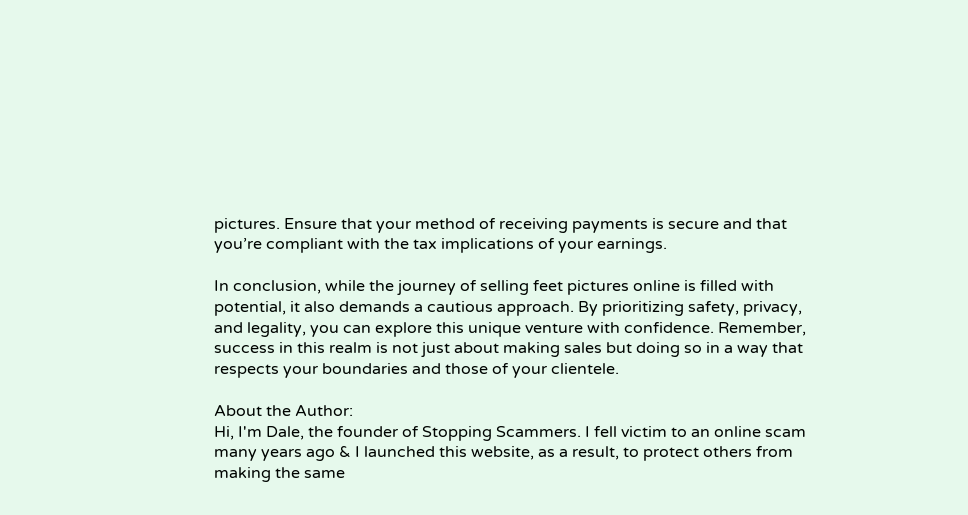pictures. Ensure that your method of receiving payments is secure and that you’re compliant with the tax implications of your earnings.

In conclusion, while the journey of selling feet pictures online is filled with potential, it also demands a cautious approach. By prioritizing safety, privacy, and legality, you can explore this unique venture with confidence. Remember, success in this realm is not just about making sales but doing so in a way that respects your boundaries and those of your clientele.

About the Author:
Hi, I'm Dale, the founder of Stopping Scammers. I fell victim to an online scam many years ago & I launched this website, as a result, to protect others from making the same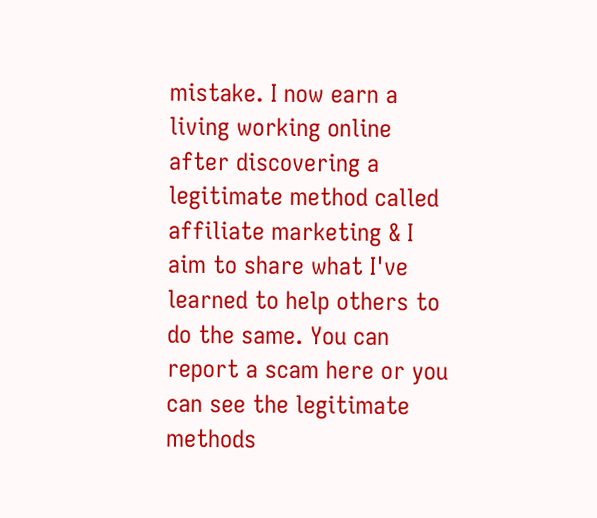mistake. I now earn a living working online after discovering a legitimate method called affiliate marketing & I aim to share what I've learned to help others to do the same. You can report a scam here or you can see the legitimate methods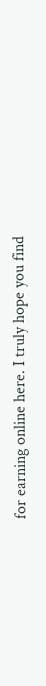for earning online here. I truly hope you find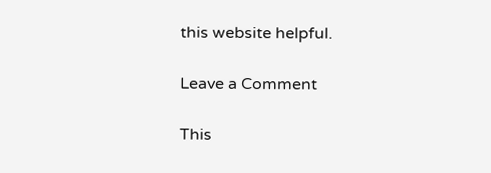this website helpful.

Leave a Comment

This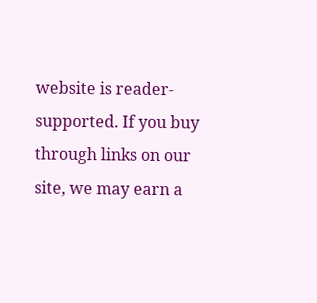website is reader-supported. If you buy through links on our site, we may earn a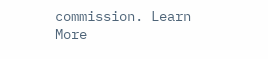commission. Learn More